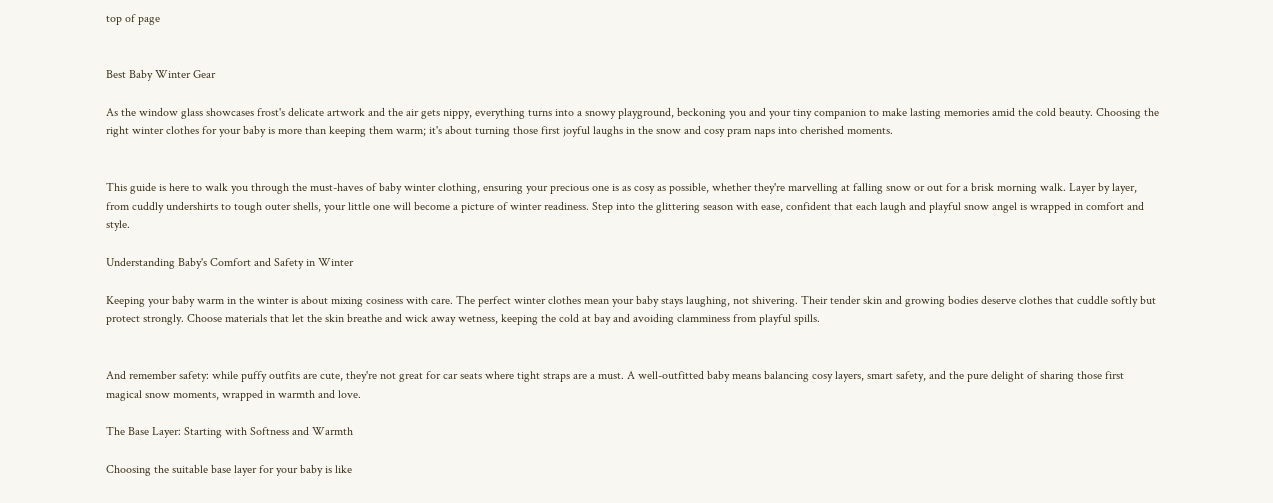top of page


Best Baby Winter Gear

As the window glass showcases frost's delicate artwork and the air gets nippy, everything turns into a snowy playground, beckoning you and your tiny companion to make lasting memories amid the cold beauty. Choosing the right winter clothes for your baby is more than keeping them warm; it's about turning those first joyful laughs in the snow and cosy pram naps into cherished moments.


This guide is here to walk you through the must-haves of baby winter clothing, ensuring your precious one is as cosy as possible, whether they're marvelling at falling snow or out for a brisk morning walk. Layer by layer, from cuddly undershirts to tough outer shells, your little one will become a picture of winter readiness. Step into the glittering season with ease, confident that each laugh and playful snow angel is wrapped in comfort and style.

Understanding Baby's Comfort and Safety in Winter

Keeping your baby warm in the winter is about mixing cosiness with care. The perfect winter clothes mean your baby stays laughing, not shivering. Their tender skin and growing bodies deserve clothes that cuddle softly but protect strongly. Choose materials that let the skin breathe and wick away wetness, keeping the cold at bay and avoiding clamminess from playful spills.


And remember safety: while puffy outfits are cute, they're not great for car seats where tight straps are a must. A well-outfitted baby means balancing cosy layers, smart safety, and the pure delight of sharing those first magical snow moments, wrapped in warmth and love.

The Base Layer: Starting with Softness and Warmth

Choosing the suitable base layer for your baby is like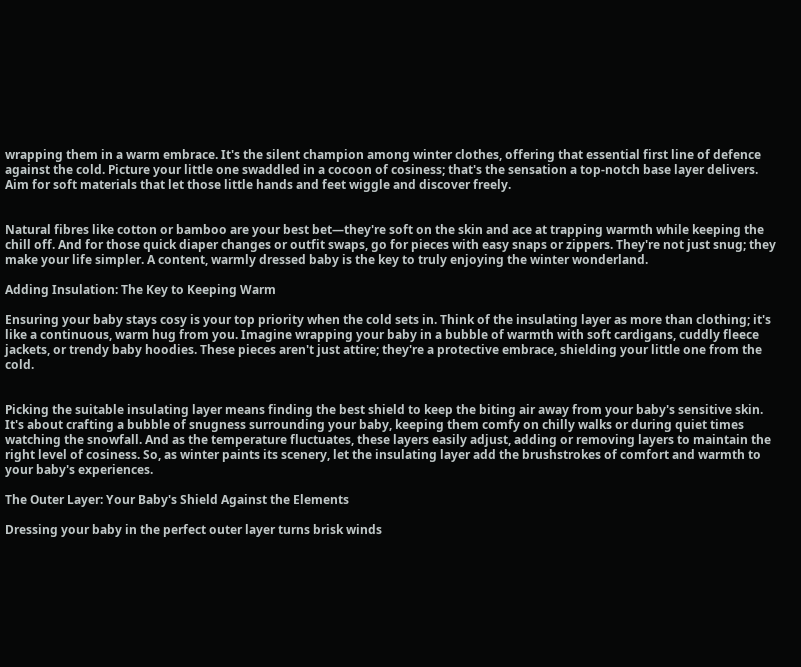wrapping them in a warm embrace. It's the silent champion among winter clothes, offering that essential first line of defence against the cold. Picture your little one swaddled in a cocoon of cosiness; that's the sensation a top-notch base layer delivers. Aim for soft materials that let those little hands and feet wiggle and discover freely.


Natural fibres like cotton or bamboo are your best bet—they're soft on the skin and ace at trapping warmth while keeping the chill off. And for those quick diaper changes or outfit swaps, go for pieces with easy snaps or zippers. They're not just snug; they make your life simpler. A content, warmly dressed baby is the key to truly enjoying the winter wonderland.

Adding Insulation: The Key to Keeping Warm

Ensuring your baby stays cosy is your top priority when the cold sets in. Think of the insulating layer as more than clothing; it's like a continuous, warm hug from you. Imagine wrapping your baby in a bubble of warmth with soft cardigans, cuddly fleece jackets, or trendy baby hoodies. These pieces aren't just attire; they're a protective embrace, shielding your little one from the cold.


Picking the suitable insulating layer means finding the best shield to keep the biting air away from your baby's sensitive skin. It's about crafting a bubble of snugness surrounding your baby, keeping them comfy on chilly walks or during quiet times watching the snowfall. And as the temperature fluctuates, these layers easily adjust, adding or removing layers to maintain the right level of cosiness. So, as winter paints its scenery, let the insulating layer add the brushstrokes of comfort and warmth to your baby's experiences.

The Outer Layer: Your Baby's Shield Against the Elements

Dressing your baby in the perfect outer layer turns brisk winds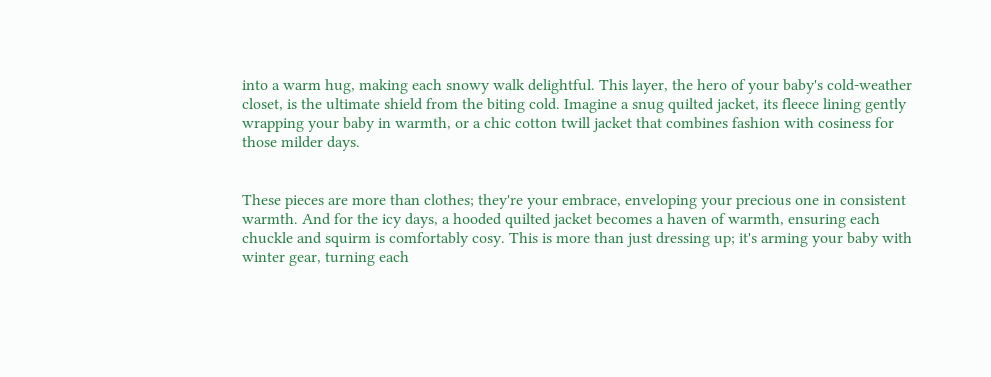into a warm hug, making each snowy walk delightful. This layer, the hero of your baby's cold-weather closet, is the ultimate shield from the biting cold. Imagine a snug quilted jacket, its fleece lining gently wrapping your baby in warmth, or a chic cotton twill jacket that combines fashion with cosiness for those milder days.


These pieces are more than clothes; they're your embrace, enveloping your precious one in consistent warmth. And for the icy days, a hooded quilted jacket becomes a haven of warmth, ensuring each chuckle and squirm is comfortably cosy. This is more than just dressing up; it's arming your baby with winter gear, turning each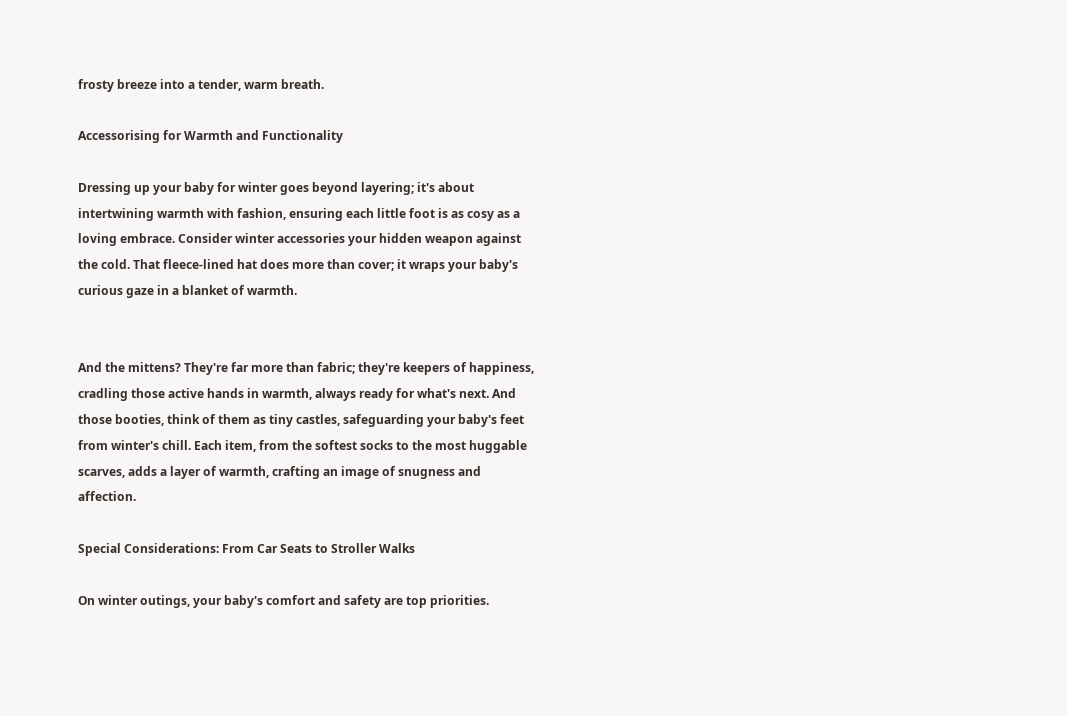frosty breeze into a tender, warm breath.

Accessorising for Warmth and Functionality

Dressing up your baby for winter goes beyond layering; it's about intertwining warmth with fashion, ensuring each little foot is as cosy as a loving embrace. Consider winter accessories your hidden weapon against the cold. That fleece-lined hat does more than cover; it wraps your baby's curious gaze in a blanket of warmth.


And the mittens? They're far more than fabric; they're keepers of happiness, cradling those active hands in warmth, always ready for what's next. And those booties, think of them as tiny castles, safeguarding your baby's feet from winter's chill. Each item, from the softest socks to the most huggable scarves, adds a layer of warmth, crafting an image of snugness and affection.

Special Considerations: From Car Seats to Stroller Walks

On winter outings, your baby's comfort and safety are top priorities.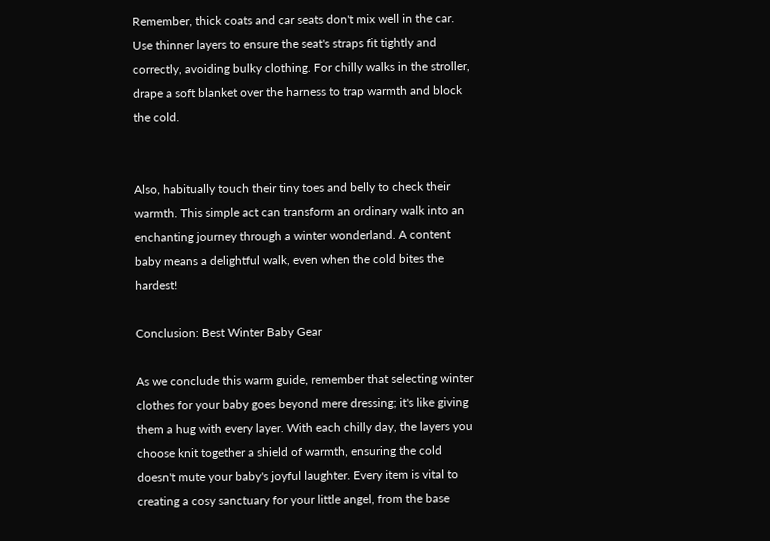Remember, thick coats and car seats don't mix well in the car. Use thinner layers to ensure the seat's straps fit tightly and correctly, avoiding bulky clothing. For chilly walks in the stroller, drape a soft blanket over the harness to trap warmth and block the cold.


Also, habitually touch their tiny toes and belly to check their warmth. This simple act can transform an ordinary walk into an enchanting journey through a winter wonderland. A content baby means a delightful walk, even when the cold bites the hardest!

Conclusion: Best Winter Baby Gear

As we conclude this warm guide, remember that selecting winter clothes for your baby goes beyond mere dressing; it's like giving them a hug with every layer. With each chilly day, the layers you choose knit together a shield of warmth, ensuring the cold doesn't mute your baby's joyful laughter. Every item is vital to creating a cosy sanctuary for your little angel, from the base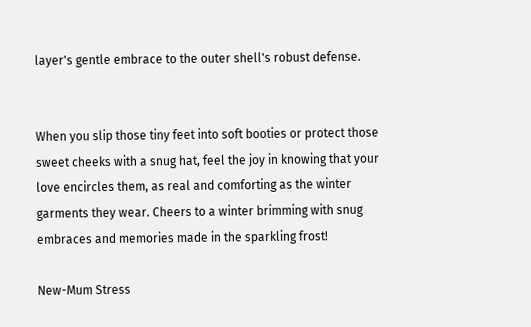layer's gentle embrace to the outer shell's robust defense.


When you slip those tiny feet into soft booties or protect those sweet cheeks with a snug hat, feel the joy in knowing that your love encircles them, as real and comforting as the winter garments they wear. Cheers to a winter brimming with snug embraces and memories made in the sparkling frost!

New-Mum Stress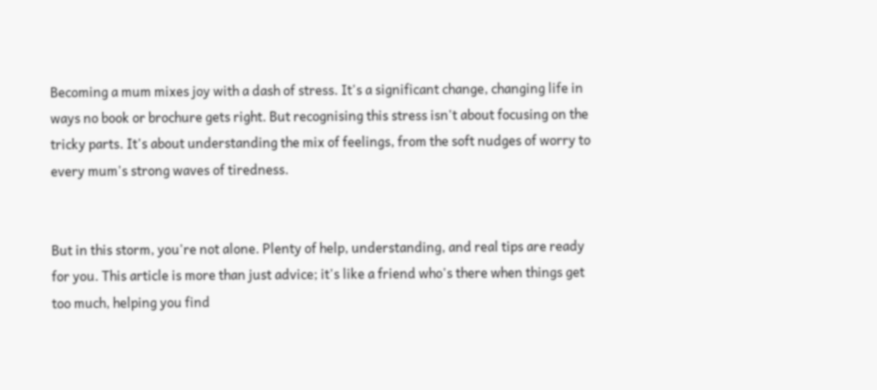Becoming a mum mixes joy with a dash of stress. It's a significant change, changing life in ways no book or brochure gets right. But recognising this stress isn't about focusing on the tricky parts. It's about understanding the mix of feelings, from the soft nudges of worry to every mum's strong waves of tiredness.


But in this storm, you're not alone. Plenty of help, understanding, and real tips are ready for you. This article is more than just advice; it's like a friend who's there when things get too much, helping you find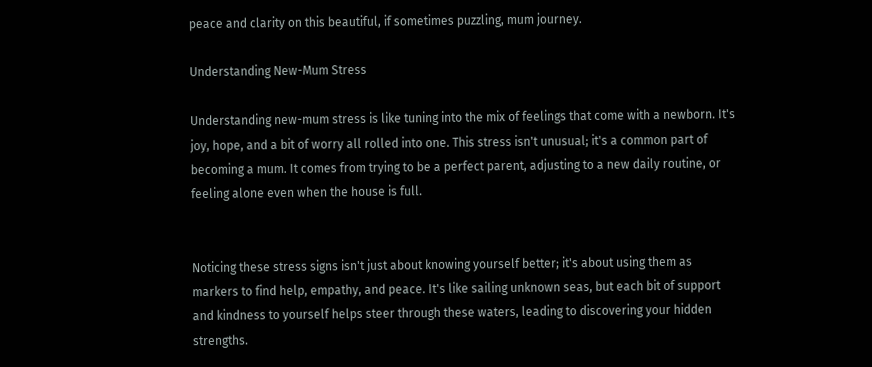peace and clarity on this beautiful, if sometimes puzzling, mum journey.

Understanding New-Mum Stress

Understanding new-mum stress is like tuning into the mix of feelings that come with a newborn. It's joy, hope, and a bit of worry all rolled into one. This stress isn't unusual; it's a common part of becoming a mum. It comes from trying to be a perfect parent, adjusting to a new daily routine, or feeling alone even when the house is full.


Noticing these stress signs isn't just about knowing yourself better; it's about using them as markers to find help, empathy, and peace. It's like sailing unknown seas, but each bit of support and kindness to yourself helps steer through these waters, leading to discovering your hidden strengths.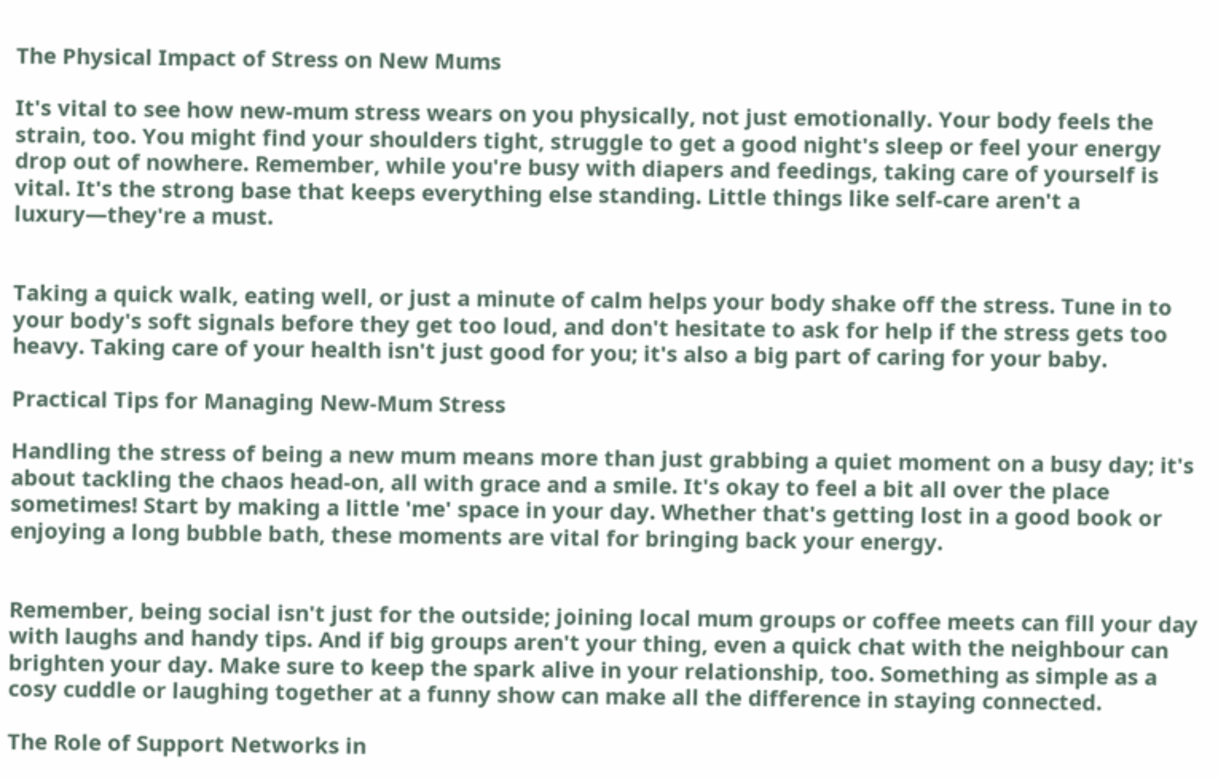The Physical Impact of Stress on New Mums

It's vital to see how new-mum stress wears on you physically, not just emotionally. Your body feels the strain, too. You might find your shoulders tight, struggle to get a good night's sleep or feel your energy drop out of nowhere. Remember, while you're busy with diapers and feedings, taking care of yourself is vital. It's the strong base that keeps everything else standing. Little things like self-care aren't a luxury—they're a must.


Taking a quick walk, eating well, or just a minute of calm helps your body shake off the stress. Tune in to your body's soft signals before they get too loud, and don't hesitate to ask for help if the stress gets too heavy. Taking care of your health isn't just good for you; it's also a big part of caring for your baby.

Practical Tips for Managing New-Mum Stress

Handling the stress of being a new mum means more than just grabbing a quiet moment on a busy day; it's about tackling the chaos head-on, all with grace and a smile. It's okay to feel a bit all over the place sometimes! Start by making a little 'me' space in your day. Whether that's getting lost in a good book or enjoying a long bubble bath, these moments are vital for bringing back your energy.


Remember, being social isn't just for the outside; joining local mum groups or coffee meets can fill your day with laughs and handy tips. And if big groups aren't your thing, even a quick chat with the neighbour can brighten your day. Make sure to keep the spark alive in your relationship, too. Something as simple as a cosy cuddle or laughing together at a funny show can make all the difference in staying connected.

The Role of Support Networks in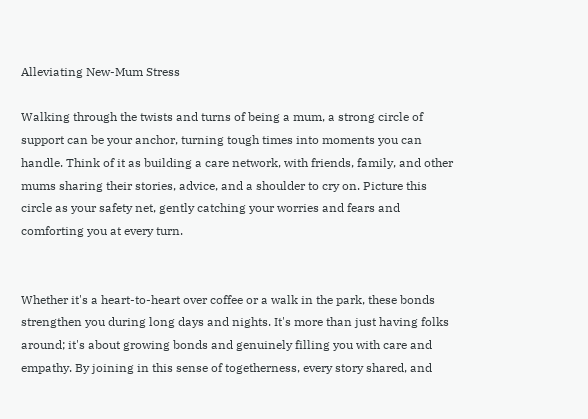Alleviating New-Mum Stress

Walking through the twists and turns of being a mum, a strong circle of support can be your anchor, turning tough times into moments you can handle. Think of it as building a care network, with friends, family, and other mums sharing their stories, advice, and a shoulder to cry on. Picture this circle as your safety net, gently catching your worries and fears and comforting you at every turn.


Whether it's a heart-to-heart over coffee or a walk in the park, these bonds strengthen you during long days and nights. It's more than just having folks around; it's about growing bonds and genuinely filling you with care and empathy. By joining in this sense of togetherness, every story shared, and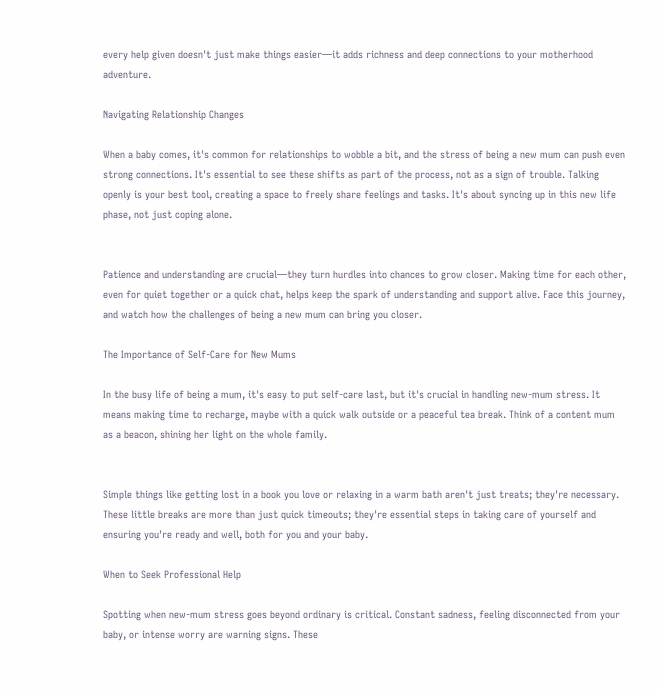every help given doesn't just make things easier—it adds richness and deep connections to your motherhood adventure.

Navigating Relationship Changes

When a baby comes, it's common for relationships to wobble a bit, and the stress of being a new mum can push even strong connections. It's essential to see these shifts as part of the process, not as a sign of trouble. Talking openly is your best tool, creating a space to freely share feelings and tasks. It's about syncing up in this new life phase, not just coping alone.


Patience and understanding are crucial—they turn hurdles into chances to grow closer. Making time for each other, even for quiet together or a quick chat, helps keep the spark of understanding and support alive. Face this journey, and watch how the challenges of being a new mum can bring you closer.

The Importance of Self-Care for New Mums

In the busy life of being a mum, it's easy to put self-care last, but it's crucial in handling new-mum stress. It means making time to recharge, maybe with a quick walk outside or a peaceful tea break. Think of a content mum as a beacon, shining her light on the whole family.


Simple things like getting lost in a book you love or relaxing in a warm bath aren't just treats; they're necessary. These little breaks are more than just quick timeouts; they're essential steps in taking care of yourself and ensuring you're ready and well, both for you and your baby.

When to Seek Professional Help

Spotting when new-mum stress goes beyond ordinary is critical. Constant sadness, feeling disconnected from your baby, or intense worry are warning signs. These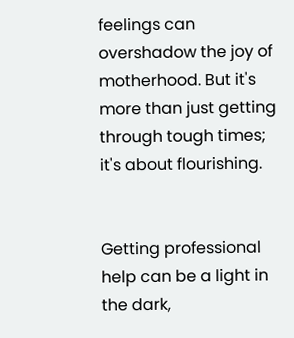feelings can overshadow the joy of motherhood. But it's more than just getting through tough times; it's about flourishing.


Getting professional help can be a light in the dark,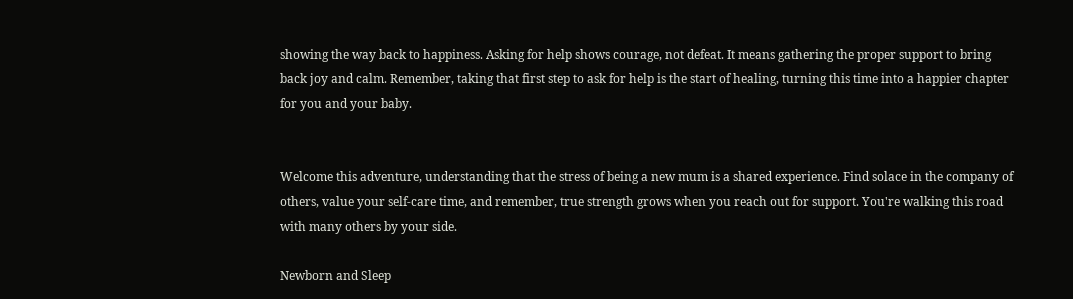showing the way back to happiness. Asking for help shows courage, not defeat. It means gathering the proper support to bring back joy and calm. Remember, taking that first step to ask for help is the start of healing, turning this time into a happier chapter for you and your baby.


Welcome this adventure, understanding that the stress of being a new mum is a shared experience. Find solace in the company of others, value your self-care time, and remember, true strength grows when you reach out for support. You're walking this road with many others by your side.

Newborn and Sleep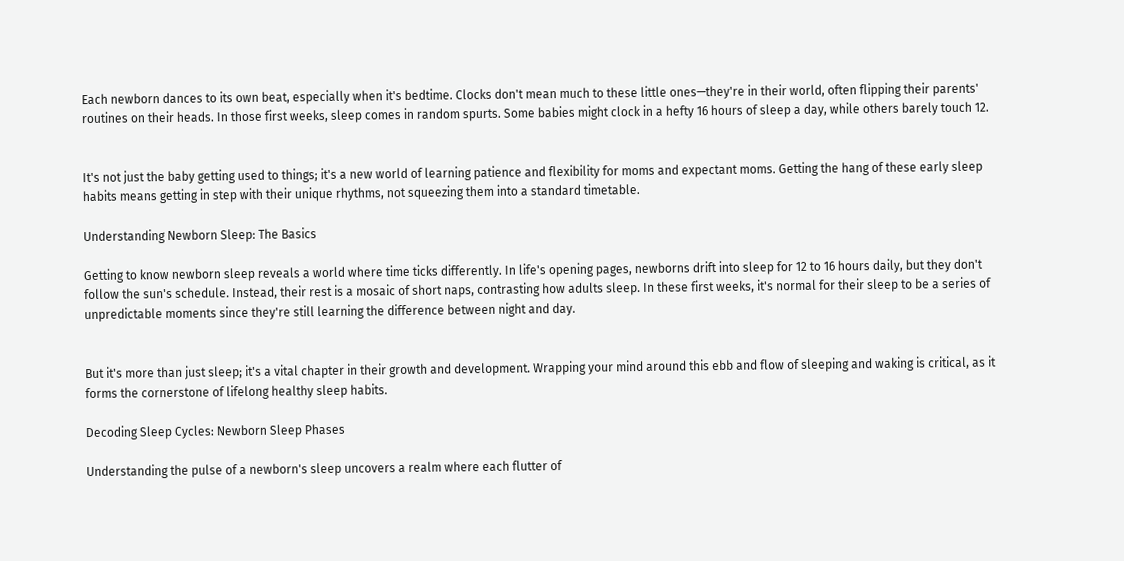Each newborn dances to its own beat, especially when it's bedtime. Clocks don't mean much to these little ones—they're in their world, often flipping their parents' routines on their heads. In those first weeks, sleep comes in random spurts. Some babies might clock in a hefty 16 hours of sleep a day, while others barely touch 12.


It's not just the baby getting used to things; it's a new world of learning patience and flexibility for moms and expectant moms. Getting the hang of these early sleep habits means getting in step with their unique rhythms, not squeezing them into a standard timetable.

Understanding Newborn Sleep: The Basics

Getting to know newborn sleep reveals a world where time ticks differently. In life's opening pages, newborns drift into sleep for 12 to 16 hours daily, but they don't follow the sun's schedule. Instead, their rest is a mosaic of short naps, contrasting how adults sleep. In these first weeks, it's normal for their sleep to be a series of unpredictable moments since they're still learning the difference between night and day.


But it's more than just sleep; it's a vital chapter in their growth and development. Wrapping your mind around this ebb and flow of sleeping and waking is critical, as it forms the cornerstone of lifelong healthy sleep habits.

Decoding Sleep Cycles: Newborn Sleep Phases

Understanding the pulse of a newborn's sleep uncovers a realm where each flutter of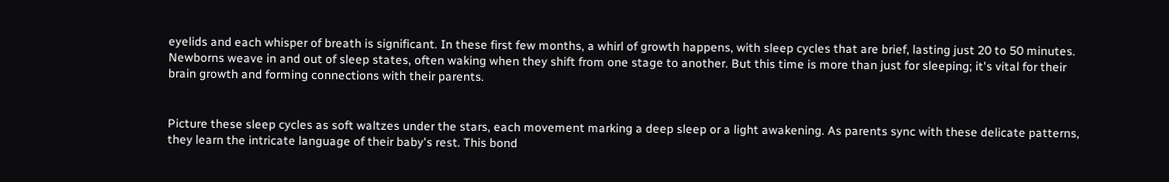eyelids and each whisper of breath is significant. In these first few months, a whirl of growth happens, with sleep cycles that are brief, lasting just 20 to 50 minutes. Newborns weave in and out of sleep states, often waking when they shift from one stage to another. But this time is more than just for sleeping; it's vital for their brain growth and forming connections with their parents.


Picture these sleep cycles as soft waltzes under the stars, each movement marking a deep sleep or a light awakening. As parents sync with these delicate patterns, they learn the intricate language of their baby's rest. This bond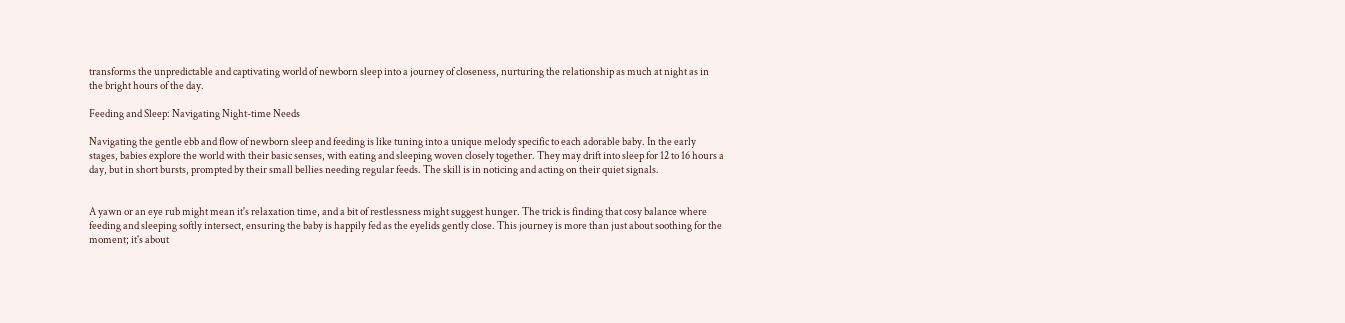transforms the unpredictable and captivating world of newborn sleep into a journey of closeness, nurturing the relationship as much at night as in the bright hours of the day.

Feeding and Sleep: Navigating Night-time Needs

Navigating the gentle ebb and flow of newborn sleep and feeding is like tuning into a unique melody specific to each adorable baby. In the early stages, babies explore the world with their basic senses, with eating and sleeping woven closely together. They may drift into sleep for 12 to 16 hours a day, but in short bursts, prompted by their small bellies needing regular feeds. The skill is in noticing and acting on their quiet signals.


A yawn or an eye rub might mean it's relaxation time, and a bit of restlessness might suggest hunger. The trick is finding that cosy balance where feeding and sleeping softly intersect, ensuring the baby is happily fed as the eyelids gently close. This journey is more than just about soothing for the moment; it's about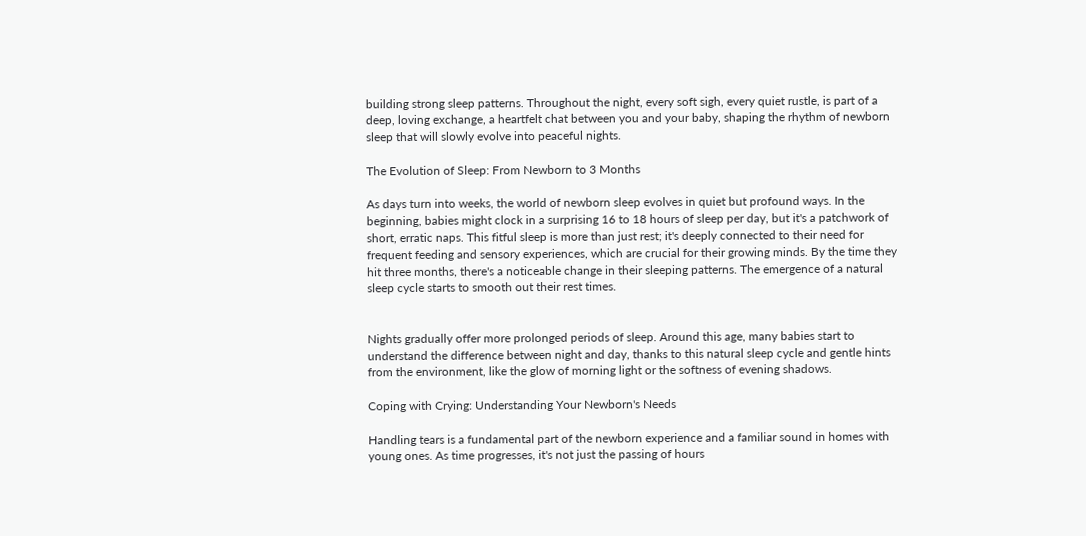building strong sleep patterns. Throughout the night, every soft sigh, every quiet rustle, is part of a deep, loving exchange, a heartfelt chat between you and your baby, shaping the rhythm of newborn sleep that will slowly evolve into peaceful nights.

The Evolution of Sleep: From Newborn to 3 Months

As days turn into weeks, the world of newborn sleep evolves in quiet but profound ways. In the beginning, babies might clock in a surprising 16 to 18 hours of sleep per day, but it's a patchwork of short, erratic naps. This fitful sleep is more than just rest; it's deeply connected to their need for frequent feeding and sensory experiences, which are crucial for their growing minds. By the time they hit three months, there's a noticeable change in their sleeping patterns. The emergence of a natural sleep cycle starts to smooth out their rest times.


Nights gradually offer more prolonged periods of sleep. Around this age, many babies start to understand the difference between night and day, thanks to this natural sleep cycle and gentle hints from the environment, like the glow of morning light or the softness of evening shadows.

Coping with Crying: Understanding Your Newborn's Needs

Handling tears is a fundamental part of the newborn experience and a familiar sound in homes with young ones. As time progresses, it's not just the passing of hours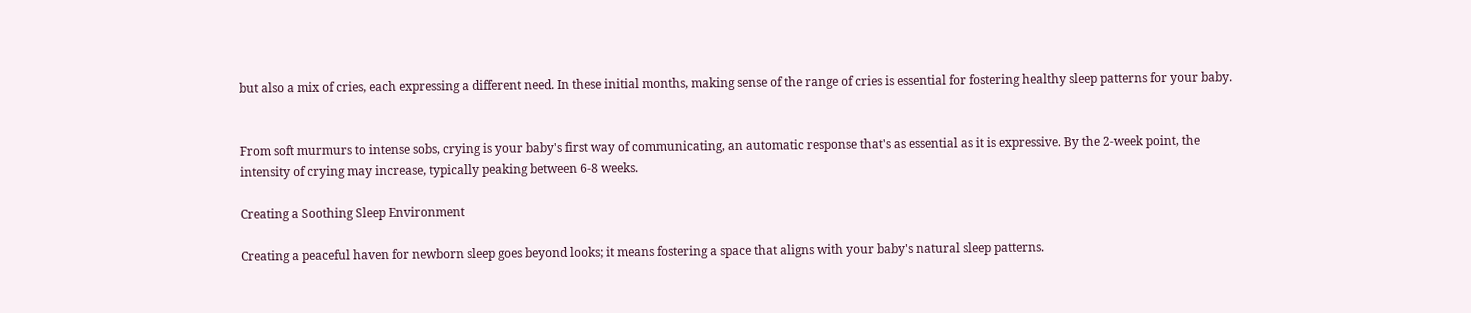but also a mix of cries, each expressing a different need. In these initial months, making sense of the range of cries is essential for fostering healthy sleep patterns for your baby.


From soft murmurs to intense sobs, crying is your baby's first way of communicating, an automatic response that's as essential as it is expressive. By the 2-week point, the intensity of crying may increase, typically peaking between 6-8 weeks.

Creating a Soothing Sleep Environment

Creating a peaceful haven for newborn sleep goes beyond looks; it means fostering a space that aligns with your baby's natural sleep patterns.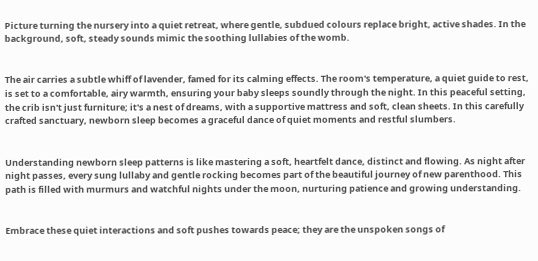Picture turning the nursery into a quiet retreat, where gentle, subdued colours replace bright, active shades. In the background, soft, steady sounds mimic the soothing lullabies of the womb.


The air carries a subtle whiff of lavender, famed for its calming effects. The room's temperature, a quiet guide to rest, is set to a comfortable, airy warmth, ensuring your baby sleeps soundly through the night. In this peaceful setting, the crib isn't just furniture; it's a nest of dreams, with a supportive mattress and soft, clean sheets. In this carefully crafted sanctuary, newborn sleep becomes a graceful dance of quiet moments and restful slumbers.


Understanding newborn sleep patterns is like mastering a soft, heartfelt dance, distinct and flowing. As night after night passes, every sung lullaby and gentle rocking becomes part of the beautiful journey of new parenthood. This path is filled with murmurs and watchful nights under the moon, nurturing patience and growing understanding.


Embrace these quiet interactions and soft pushes towards peace; they are the unspoken songs of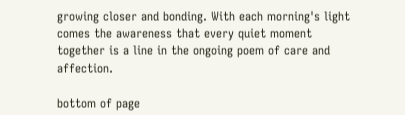growing closer and bonding. With each morning's light comes the awareness that every quiet moment together is a line in the ongoing poem of care and affection.

bottom of page